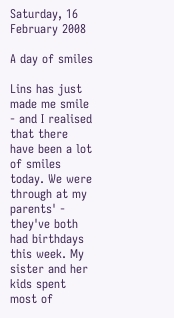Saturday, 16 February 2008

A day of smiles

Lins has just made me smile - and I realised that there have been a lot of smiles today. We were through at my parents' - they've both had birthdays this week. My sister and her kids spent most of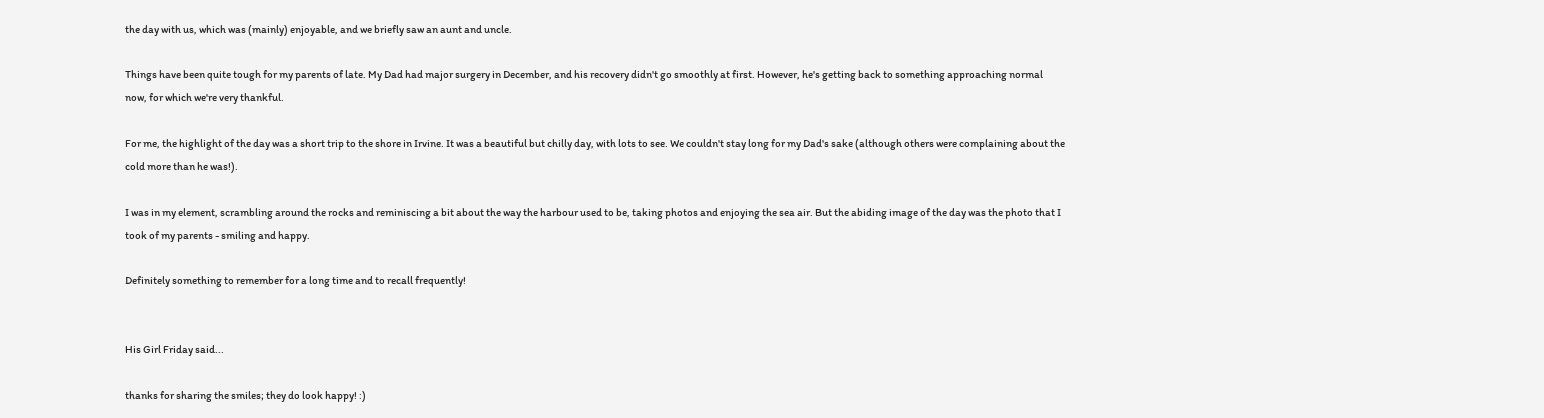the day with us, which was (mainly) enjoyable, and we briefly saw an aunt and uncle.

Things have been quite tough for my parents of late. My Dad had major surgery in December, and his recovery didn't go smoothly at first. However, he's getting back to something approaching normal now, for which we're very thankful.

For me, the highlight of the day was a short trip to the shore in Irvine. It was a beautiful but chilly day, with lots to see. We couldn't stay long for my Dad's sake (although others were complaining about the cold more than he was!).

I was in my element, scrambling around the rocks and reminiscing a bit about the way the harbour used to be, taking photos and enjoying the sea air. But the abiding image of the day was the photo that I took of my parents - smiling and happy.

Definitely something to remember for a long time and to recall frequently!


His Girl Friday said...

thanks for sharing the smiles; they do look happy! :)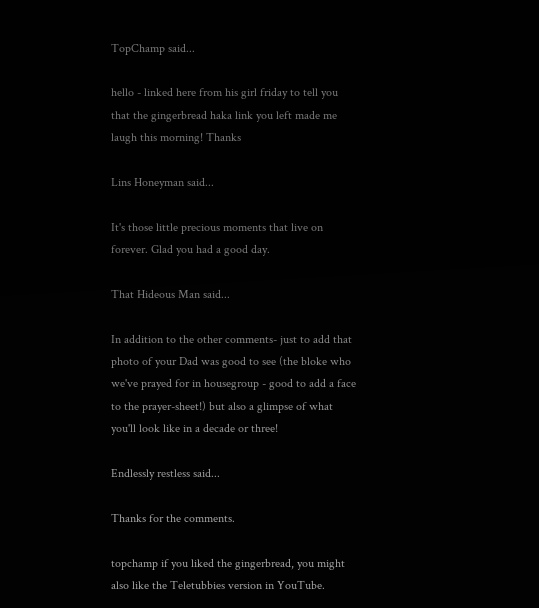TopChamp said...

hello - linked here from his girl friday to tell you that the gingerbread haka link you left made me laugh this morning! Thanks

Lins Honeyman said...

It's those little precious moments that live on forever. Glad you had a good day.

That Hideous Man said...

In addition to the other comments- just to add that photo of your Dad was good to see (the bloke who we've prayed for in housegroup - good to add a face to the prayer-sheet!) but also a glimpse of what you'll look like in a decade or three!

Endlessly restless said...

Thanks for the comments.

topchamp if you liked the gingerbread, you might also like the Teletubbies version in YouTube.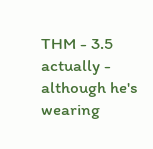THM - 3.5 actually - although he's wearing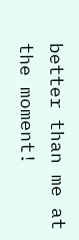better than me at the moment!